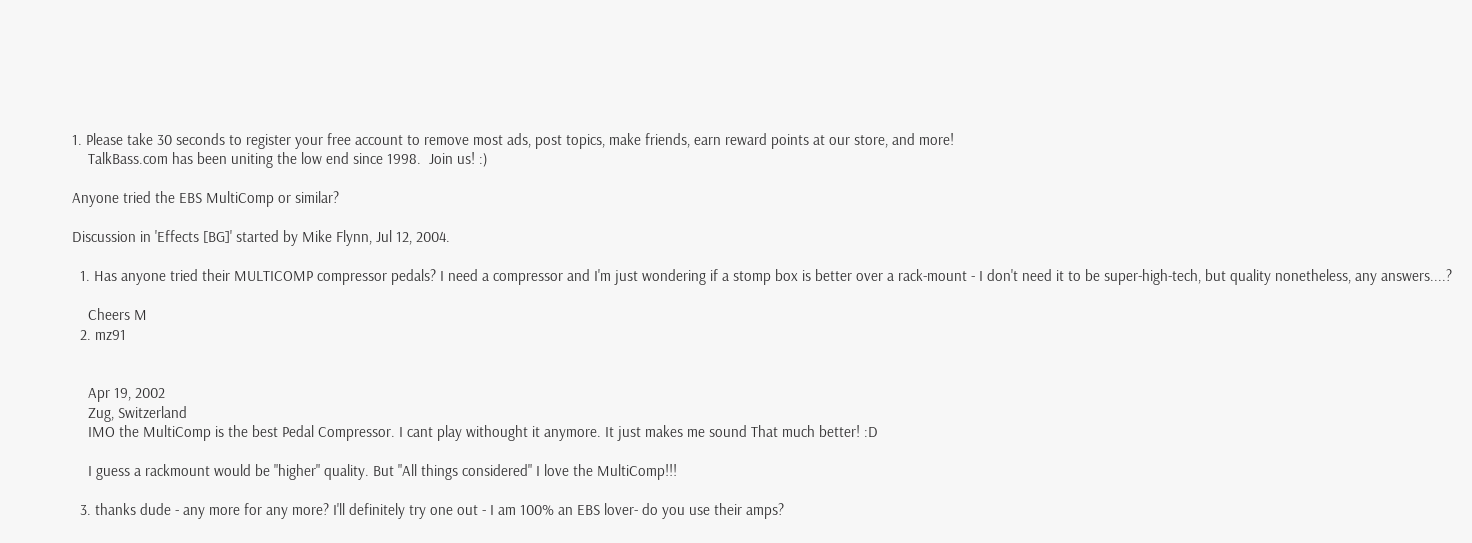1. Please take 30 seconds to register your free account to remove most ads, post topics, make friends, earn reward points at our store, and more!
    TalkBass.com has been uniting the low end since 1998.  Join us! :)

Anyone tried the EBS MultiComp or similar?

Discussion in 'Effects [BG]' started by Mike Flynn, Jul 12, 2004.

  1. Has anyone tried their MULTICOMP compressor pedals? I need a compressor and I'm just wondering if a stomp box is better over a rack-mount - I don't need it to be super-high-tech, but quality nonetheless, any answers....?

    Cheers M
  2. mz91


    Apr 19, 2002
    Zug, Switzerland
    IMO the MultiComp is the best Pedal Compressor. I cant play withought it anymore. It just makes me sound That much better! :D

    I guess a rackmount would be "higher" quality. But "All things considered" I love the MultiComp!!!

  3. thanks dude - any more for any more? I'll definitely try one out - I am 100% an EBS lover- do you use their amps?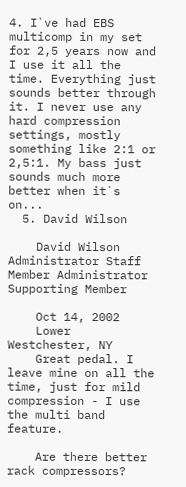4. I`ve had EBS multicomp in my set for 2,5 years now and I use it all the time. Everything just sounds better through it. I never use any hard compression settings, mostly something like 2:1 or 2,5:1. My bass just sounds much more better when it`s on...
  5. David Wilson

    David Wilson Administrator Staff Member Administrator Supporting Member

    Oct 14, 2002
    Lower Westchester, NY
    Great pedal. I leave mine on all the time, just for mild compression - I use the multi band feature.

    Are there better rack compressors?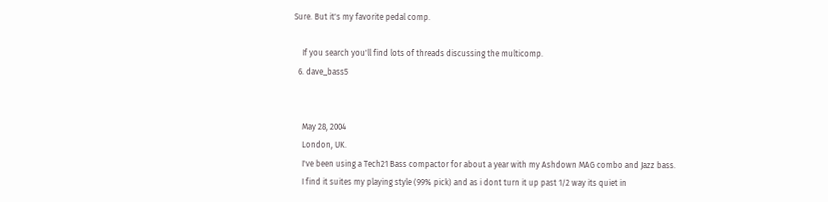Sure. But it's my favorite pedal comp.

    If you search you'll find lots of threads discussing the multicomp.
  6. dave_bass5


    May 28, 2004
    London, UK.
    I've been using a Tech21 Bass compactor for about a year with my Ashdown MAG combo and Jazz bass.
    I find it suites my playing style (99% pick) and as i dont turn it up past 1/2 way its quiet in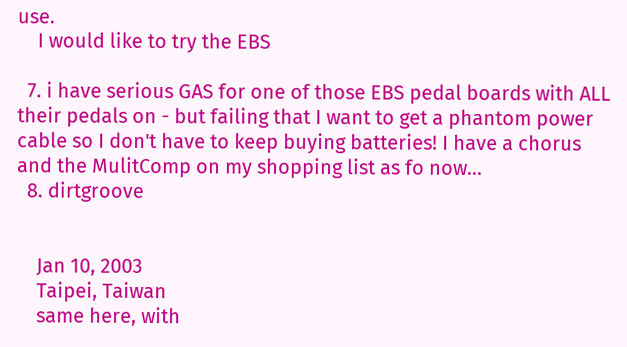use.
    I would like to try the EBS

  7. i have serious GAS for one of those EBS pedal boards with ALL their pedals on - but failing that I want to get a phantom power cable so I don't have to keep buying batteries! I have a chorus and the MulitComp on my shopping list as fo now...
  8. dirtgroove


    Jan 10, 2003
    Taipei, Taiwan
    same here, with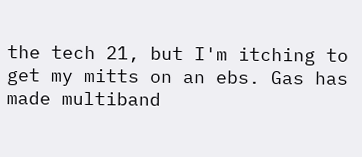the tech 21, but I'm itching to get my mitts on an ebs. Gas has made multiband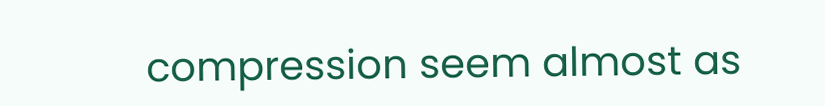compression seem almost as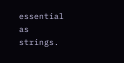essential as strings.